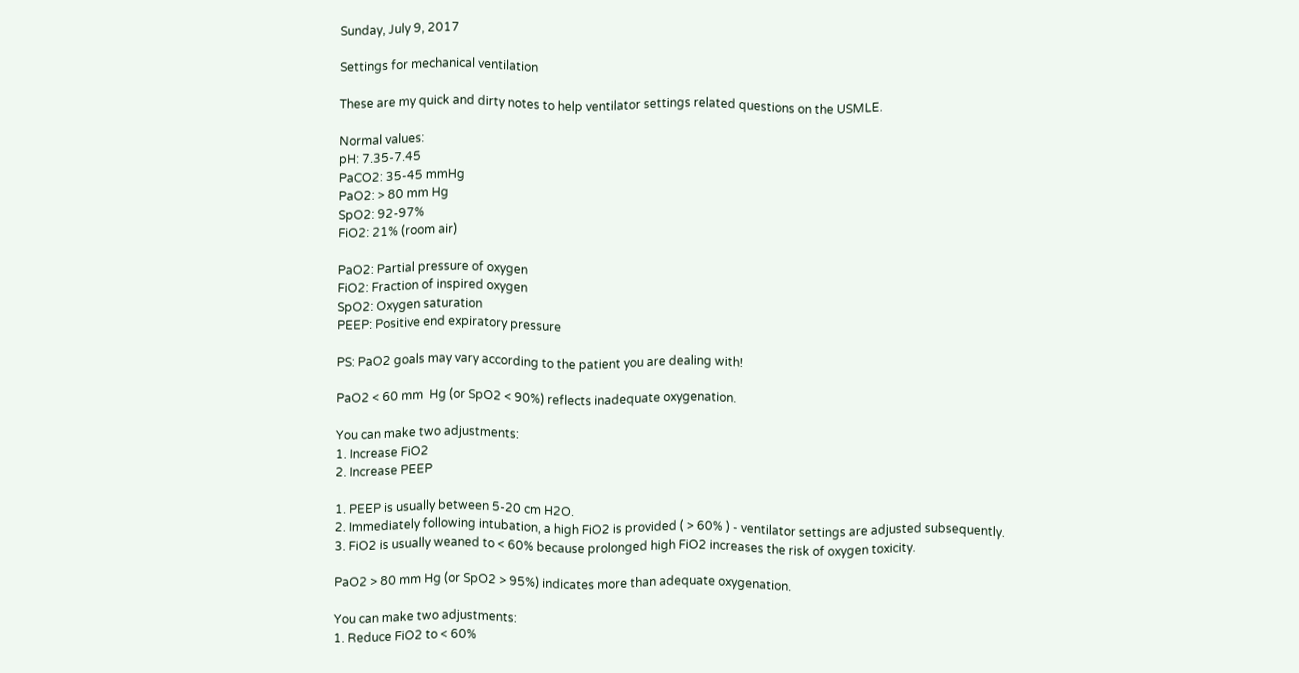Sunday, July 9, 2017

Settings for mechanical ventilation

These are my quick and dirty notes to help ventilator settings related questions on the USMLE.

Normal values:
pH: 7.35-7.45
PaCO2: 35-45 mmHg
PaO2: > 80 mm Hg
SpO2: 92-97%
FiO2: 21% (room air)

PaO2: Partial pressure of oxygen
FiO2: Fraction of inspired oxygen
SpO2: Oxygen saturation
PEEP: Positive end expiratory pressure

PS: PaO2 goals may vary according to the patient you are dealing with!

PaO2 < 60 mm  Hg (or SpO2 < 90%) reflects inadequate oxygenation.

You can make two adjustments:
1. Increase FiO2
2. Increase PEEP

1. PEEP is usually between 5-20 cm H2O.
2. Immediately following intubation, a high FiO2 is provided ( > 60% ) - ventilator settings are adjusted subsequently.
3. FiO2 is usually weaned to < 60% because prolonged high FiO2 increases the risk of oxygen toxicity.

PaO2 > 80 mm Hg (or SpO2 > 95%) indicates more than adequate oxygenation.

You can make two adjustments:
1. Reduce FiO2 to < 60%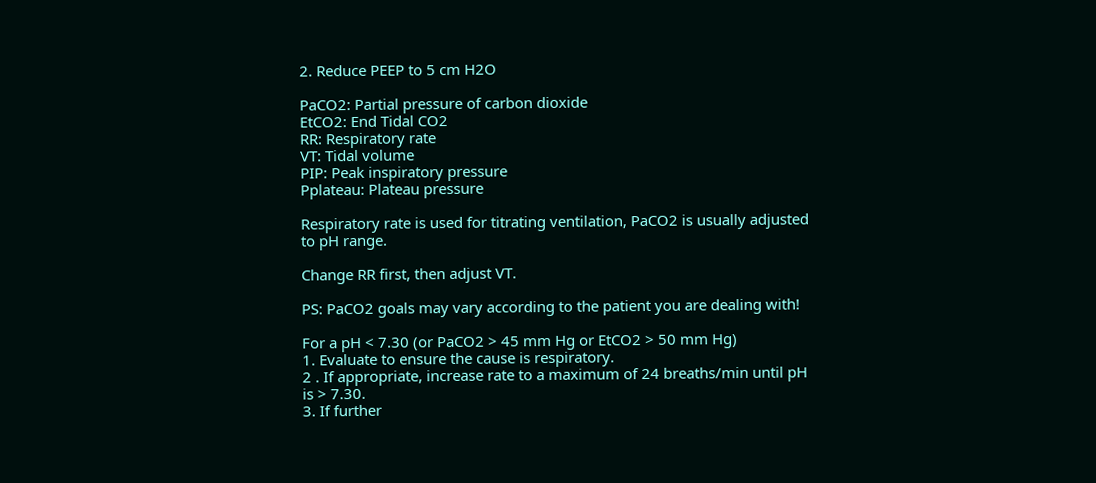2. Reduce PEEP to 5 cm H2O

PaCO2: Partial pressure of carbon dioxide
EtCO2: End Tidal CO2
RR: Respiratory rate
VT: Tidal volume
PIP: Peak inspiratory pressure
Pplateau: Plateau pressure

Respiratory rate is used for titrating ventilation, PaCO2 is usually adjusted to pH range.

Change RR first, then adjust VT.

PS: PaCO2 goals may vary according to the patient you are dealing with!

For a pH < 7.30 (or PaCO2 > 45 mm Hg or EtCO2 > 50 mm Hg)
1. Evaluate to ensure the cause is respiratory.
2 . If appropriate, increase rate to a maximum of 24 breaths/min until pH is > 7.30.
3. If further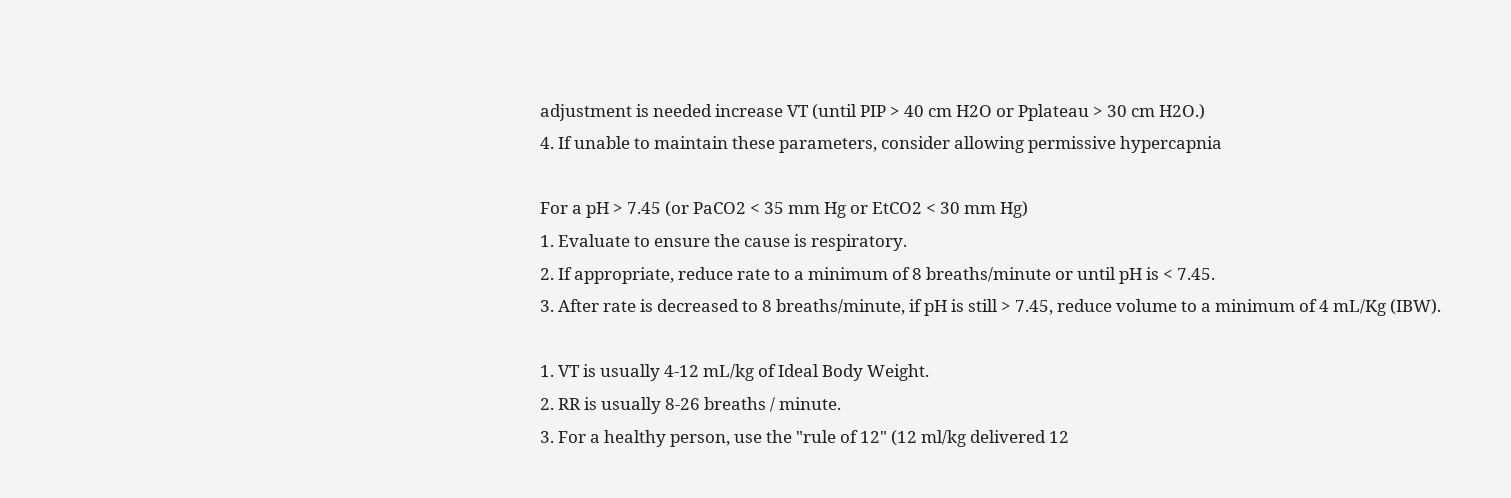adjustment is needed increase VT (until PIP > 40 cm H2O or Pplateau > 30 cm H2O.)
4. If unable to maintain these parameters, consider allowing permissive hypercapnia

For a pH > 7.45 (or PaCO2 < 35 mm Hg or EtCO2 < 30 mm Hg)
1. Evaluate to ensure the cause is respiratory.
2. If appropriate, reduce rate to a minimum of 8 breaths/minute or until pH is < 7.45.
3. After rate is decreased to 8 breaths/minute, if pH is still > 7.45, reduce volume to a minimum of 4 mL/Kg (IBW).

1. VT is usually 4-12 mL/kg of Ideal Body Weight.
2. RR is usually 8-26 breaths / minute.
3. For a healthy person, use the "rule of 12" (12 ml/kg delivered 12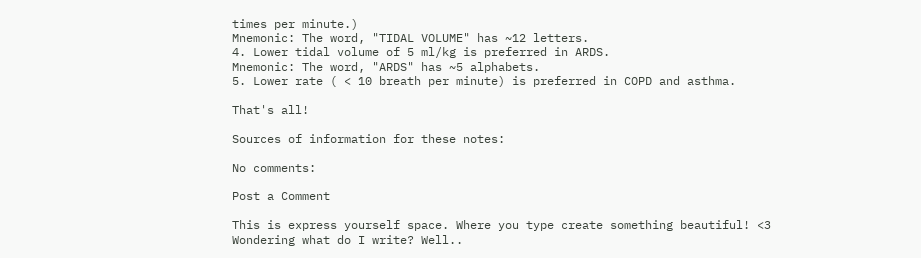times per minute.)
Mnemonic: The word, "TIDAL VOLUME" has ~12 letters.
4. Lower tidal volume of 5 ml/kg is preferred in ARDS.
Mnemonic: The word, "ARDS" has ~5 alphabets.
5. Lower rate ( < 10 breath per minute) is preferred in COPD and asthma.

That's all!

Sources of information for these notes:

No comments:

Post a Comment

This is express yourself space. Where you type create something beautiful! <3
Wondering what do I write? Well..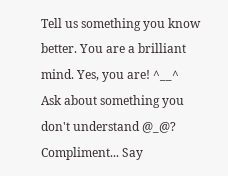Tell us something you know better. You are a brilliant mind. Yes, you are! ^__^
Ask about something you don't understand @_@?
Compliment... Say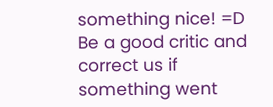something nice! =D
Be a good critic and correct us if something went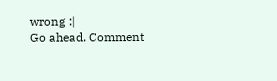wrong :|
Go ahead. Comment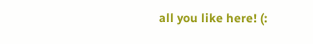all you like here! (: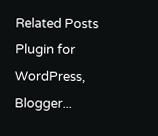Related Posts Plugin for WordPress, Blogger...